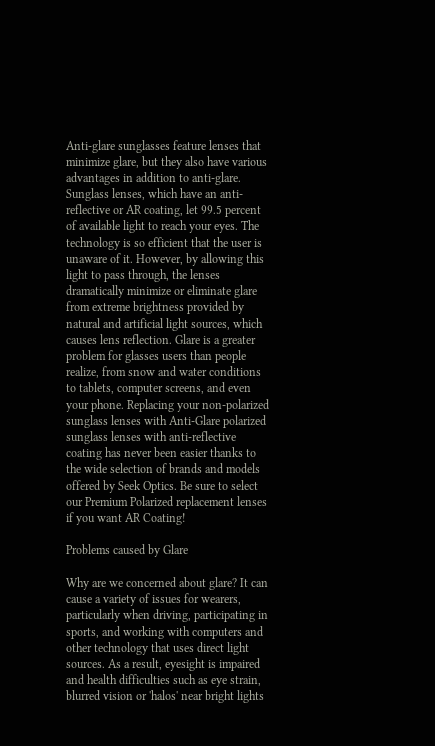Anti-glare sunglasses feature lenses that minimize glare, but they also have various advantages in addition to anti-glare. Sunglass lenses, which have an anti-reflective or AR coating, let 99.5 percent of available light to reach your eyes. The technology is so efficient that the user is unaware of it. However, by allowing this light to pass through, the lenses dramatically minimize or eliminate glare from extreme brightness provided by natural and artificial light sources, which causes lens reflection. Glare is a greater problem for glasses users than people realize, from snow and water conditions to tablets, computer screens, and even your phone. Replacing your non-polarized sunglass lenses with Anti-Glare polarized sunglass lenses with anti-reflective coating has never been easier thanks to the wide selection of brands and models offered by Seek Optics. Be sure to select our Premium Polarized replacement lenses if you want AR Coating!

Problems caused by Glare

Why are we concerned about glare? It can cause a variety of issues for wearers, particularly when driving, participating in sports, and working with computers and other technology that uses direct light sources. As a result, eyesight is impaired and health difficulties such as eye strain, blurred vision or 'halos' near bright lights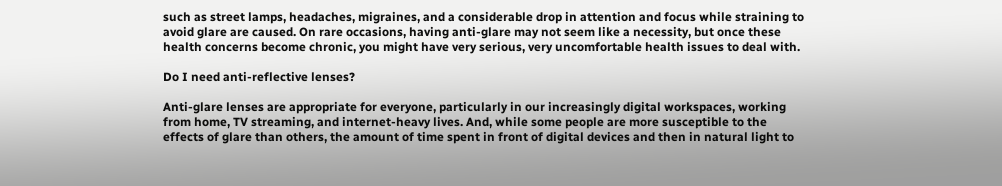such as street lamps, headaches, migraines, and a considerable drop in attention and focus while straining to avoid glare are caused. On rare occasions, having anti-glare may not seem like a necessity, but once these health concerns become chronic, you might have very serious, very uncomfortable health issues to deal with.

Do I need anti-reflective lenses?

Anti-glare lenses are appropriate for everyone, particularly in our increasingly digital workspaces, working from home, TV streaming, and internet-heavy lives. And, while some people are more susceptible to the effects of glare than others, the amount of time spent in front of digital devices and then in natural light to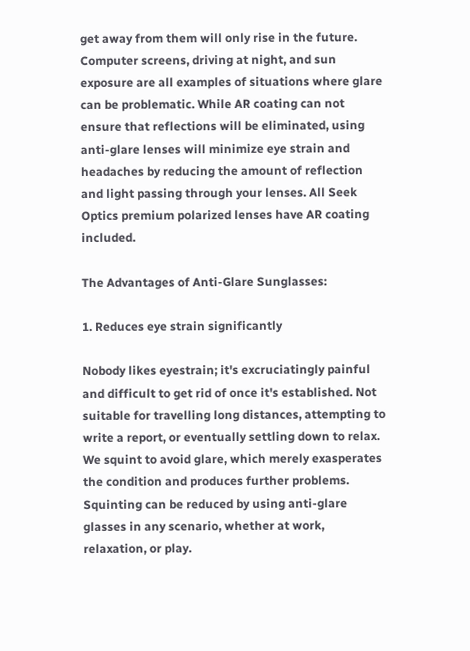get away from them will only rise in the future. Computer screens, driving at night, and sun exposure are all examples of situations where glare can be problematic. While AR coating can not ensure that reflections will be eliminated, using anti-glare lenses will minimize eye strain and headaches by reducing the amount of reflection and light passing through your lenses. All Seek Optics premium polarized lenses have AR coating included.

The Advantages of Anti-Glare Sunglasses:

1. Reduces eye strain significantly

Nobody likes eyestrain; it's excruciatingly painful and difficult to get rid of once it's established. Not suitable for travelling long distances, attempting to write a report, or eventually settling down to relax. We squint to avoid glare, which merely exasperates the condition and produces further problems. Squinting can be reduced by using anti-glare glasses in any scenario, whether at work, relaxation, or play.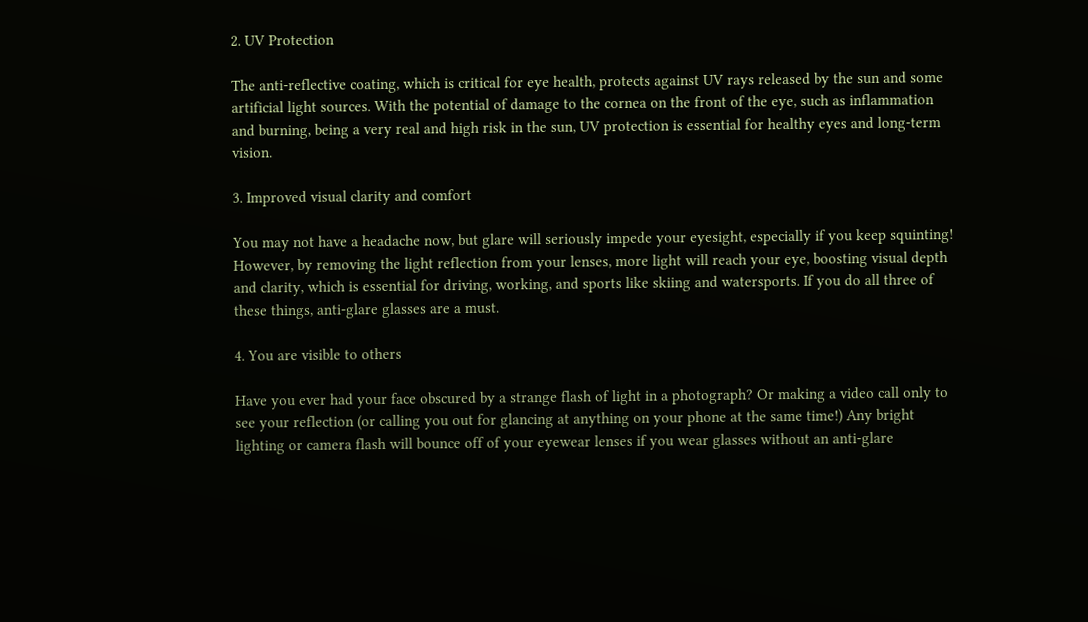2. UV Protection

The anti-reflective coating, which is critical for eye health, protects against UV rays released by the sun and some artificial light sources. With the potential of damage to the cornea on the front of the eye, such as inflammation and burning, being a very real and high risk in the sun, UV protection is essential for healthy eyes and long-term vision.

3. Improved visual clarity and comfort

You may not have a headache now, but glare will seriously impede your eyesight, especially if you keep squinting! However, by removing the light reflection from your lenses, more light will reach your eye, boosting visual depth and clarity, which is essential for driving, working, and sports like skiing and watersports. If you do all three of these things, anti-glare glasses are a must.

4. You are visible to others

Have you ever had your face obscured by a strange flash of light in a photograph? Or making a video call only to see your reflection (or calling you out for glancing at anything on your phone at the same time!) Any bright lighting or camera flash will bounce off of your eyewear lenses if you wear glasses without an anti-glare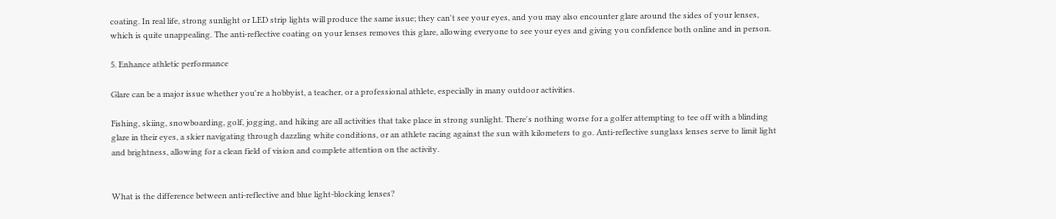coating. In real life, strong sunlight or LED strip lights will produce the same issue; they can't see your eyes, and you may also encounter glare around the sides of your lenses, which is quite unappealing. The anti-reflective coating on your lenses removes this glare, allowing everyone to see your eyes and giving you confidence both online and in person.

5. Enhance athletic performance

Glare can be a major issue whether you're a hobbyist, a teacher, or a professional athlete, especially in many outdoor activities.

Fishing, skiing, snowboarding, golf, jogging, and hiking are all activities that take place in strong sunlight. There's nothing worse for a golfer attempting to tee off with a blinding glare in their eyes, a skier navigating through dazzling white conditions, or an athlete racing against the sun with kilometers to go. Anti-reflective sunglass lenses serve to limit light and brightness, allowing for a clean field of vision and complete attention on the activity.


What is the difference between anti-reflective and blue light-blocking lenses?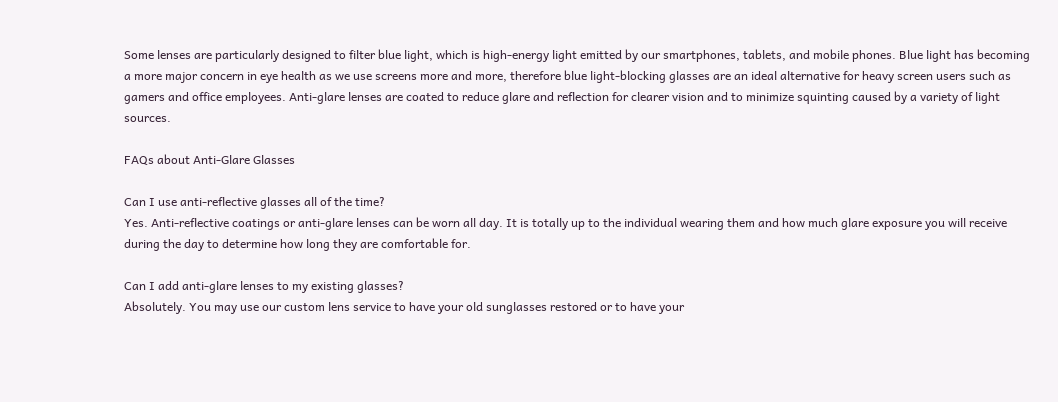Some lenses are particularly designed to filter blue light, which is high-energy light emitted by our smartphones, tablets, and mobile phones. Blue light has becoming a more major concern in eye health as we use screens more and more, therefore blue light-blocking glasses are an ideal alternative for heavy screen users such as gamers and office employees. Anti-glare lenses are coated to reduce glare and reflection for clearer vision and to minimize squinting caused by a variety of light sources.

FAQs about Anti-Glare Glasses

Can I use anti-reflective glasses all of the time?
Yes. Anti-reflective coatings or anti-glare lenses can be worn all day. It is totally up to the individual wearing them and how much glare exposure you will receive during the day to determine how long they are comfortable for.

Can I add anti-glare lenses to my existing glasses?
Absolutely. You may use our custom lens service to have your old sunglasses restored or to have your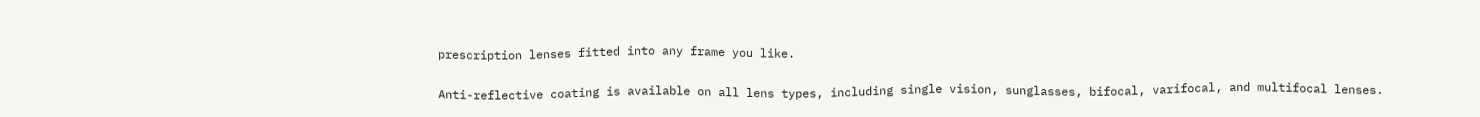prescription lenses fitted into any frame you like.

Anti-reflective coating is available on all lens types, including single vision, sunglasses, bifocal, varifocal, and multifocal lenses.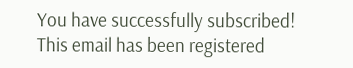You have successfully subscribed!
This email has been registered